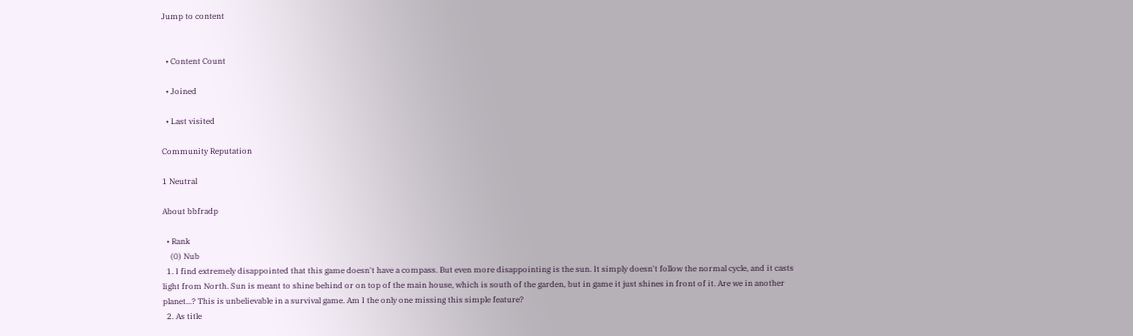Jump to content


  • Content Count

  • Joined

  • Last visited

Community Reputation

1 Neutral

About bbfradp

  • Rank
    (0) Nub
  1. I find extremely disappointed that this game doesn't have a compass. But even more disappointing is the sun. It simply doesn't follow the normal cycle, and it casts light from North. Sun is meant to shine behind or on top of the main house, which is south of the garden, but in game it just shines in front of it. Are we in another planet...? This is unbelievable in a survival game. Am I the only one missing this simple feature?
  2. As title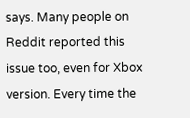says. Many people on Reddit reported this issue too, even for Xbox version. Every time the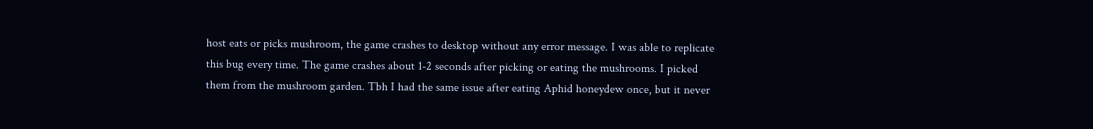host eats or picks mushroom, the game crashes to desktop without any error message. I was able to replicate this bug every time. The game crashes about 1-2 seconds after picking or eating the mushrooms. I picked them from the mushroom garden. Tbh I had the same issue after eating Aphid honeydew once, but it never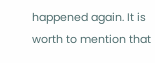happened again. It is worth to mention that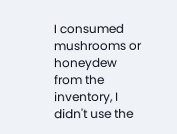I consumed mushrooms or honeydew from the inventory, I didn't use the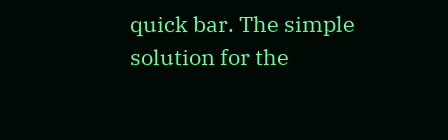quick bar. The simple solution for the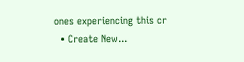ones experiencing this cr
  • Create New...